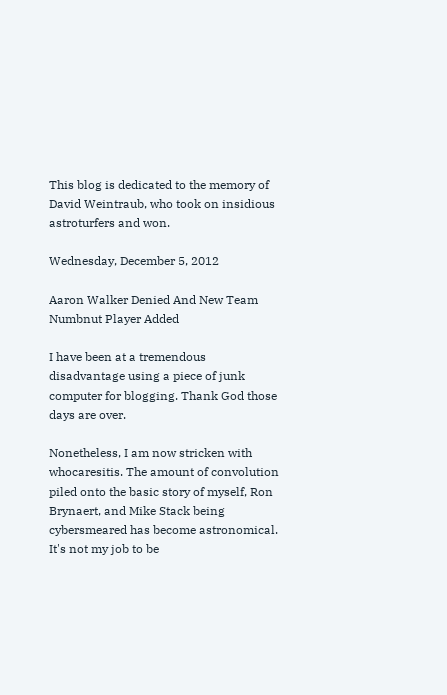This blog is dedicated to the memory of David Weintraub, who took on insidious astroturfers and won.

Wednesday, December 5, 2012

Aaron Walker Denied And New Team Numbnut Player Added

I have been at a tremendous disadvantage using a piece of junk computer for blogging. Thank God those days are over.

Nonetheless, I am now stricken with whocaresitis. The amount of convolution piled onto the basic story of myself, Ron Brynaert, and Mike Stack being cybersmeared has become astronomical. It's not my job to be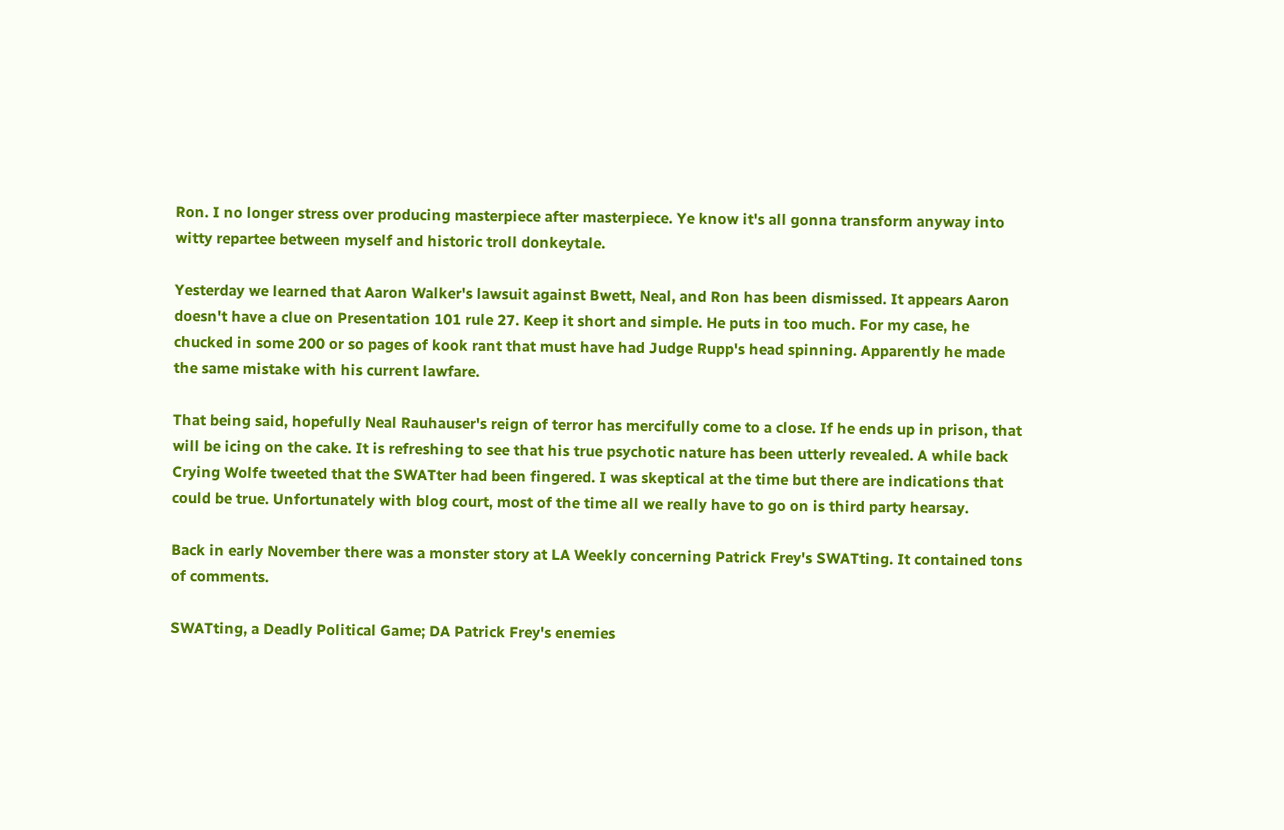Ron. I no longer stress over producing masterpiece after masterpiece. Ye know it's all gonna transform anyway into witty repartee between myself and historic troll donkeytale.

Yesterday we learned that Aaron Walker's lawsuit against Bwett, Neal, and Ron has been dismissed. It appears Aaron doesn't have a clue on Presentation 101 rule 27. Keep it short and simple. He puts in too much. For my case, he chucked in some 200 or so pages of kook rant that must have had Judge Rupp's head spinning. Apparently he made the same mistake with his current lawfare.

That being said, hopefully Neal Rauhauser's reign of terror has mercifully come to a close. If he ends up in prison, that will be icing on the cake. It is refreshing to see that his true psychotic nature has been utterly revealed. A while back Crying Wolfe tweeted that the SWATter had been fingered. I was skeptical at the time but there are indications that could be true. Unfortunately with blog court, most of the time all we really have to go on is third party hearsay.

Back in early November there was a monster story at LA Weekly concerning Patrick Frey's SWATting. It contained tons of comments.

SWATting, a Deadly Political Game; DA Patrick Frey's enemies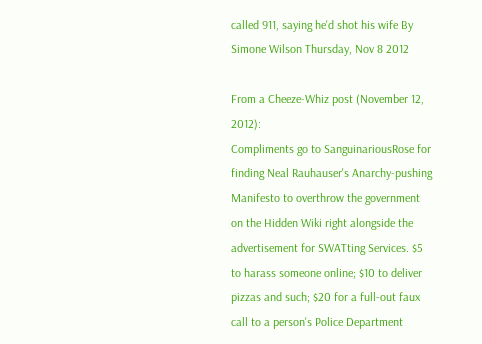called 911, saying he'd shot his wife By Simone Wilson Thursday, Nov 8 2012

From a Cheeze-Whiz post (November 12, 2012):
Compliments go to SanguinariousRose for finding Neal Rauhauser's Anarchy-pushing Manifesto to overthrow the government on the Hidden Wiki right alongside the advertisement for SWATting Services. $5 to harass someone online; $10 to deliver pizzas and such; $20 for a full-out faux call to a person's Police Department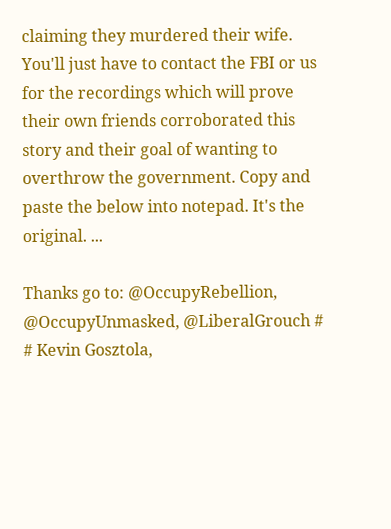claiming they murdered their wife. You'll just have to contact the FBI or us for the recordings which will prove their own friends corroborated this story and their goal of wanting to overthrow the government. Copy and paste the below into notepad. It's the original. ...

Thanks go to: @OccupyRebellion, @OccupyUnmasked, @LiberalGrouch # # Kevin Gosztola,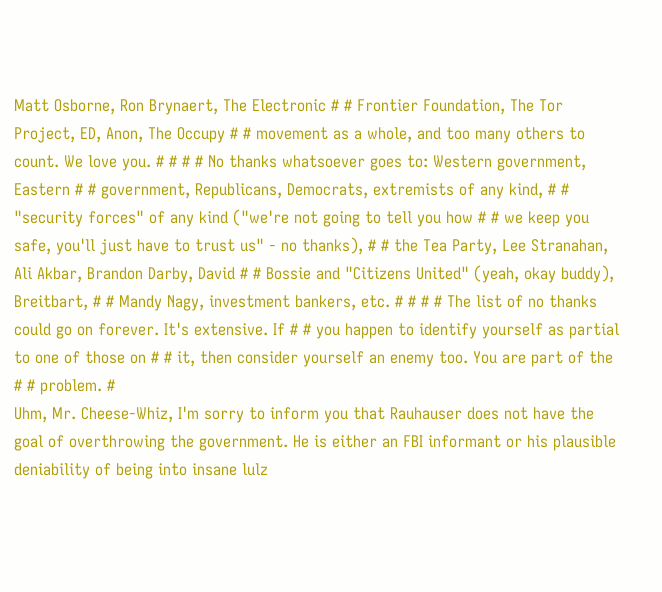Matt Osborne, Ron Brynaert, The Electronic # # Frontier Foundation, The Tor Project, ED, Anon, The Occupy # # movement as a whole, and too many others to count. We love you. # # # # No thanks whatsoever goes to: Western government, Eastern # # government, Republicans, Democrats, extremists of any kind, # # "security forces" of any kind ("we're not going to tell you how # # we keep you safe, you'll just have to trust us" - no thanks), # # the Tea Party, Lee Stranahan, Ali Akbar, Brandon Darby, David # # Bossie and "Citizens United" (yeah, okay buddy), Breitbart, # # Mandy Nagy, investment bankers, etc. # # # # The list of no thanks could go on forever. It's extensive. If # # you happen to identify yourself as partial to one of those on # # it, then consider yourself an enemy too. You are part of the # # problem. #
Uhm, Mr. Cheese-Whiz, I'm sorry to inform you that Rauhauser does not have the goal of overthrowing the government. He is either an FBI informant or his plausible deniability of being into insane lulz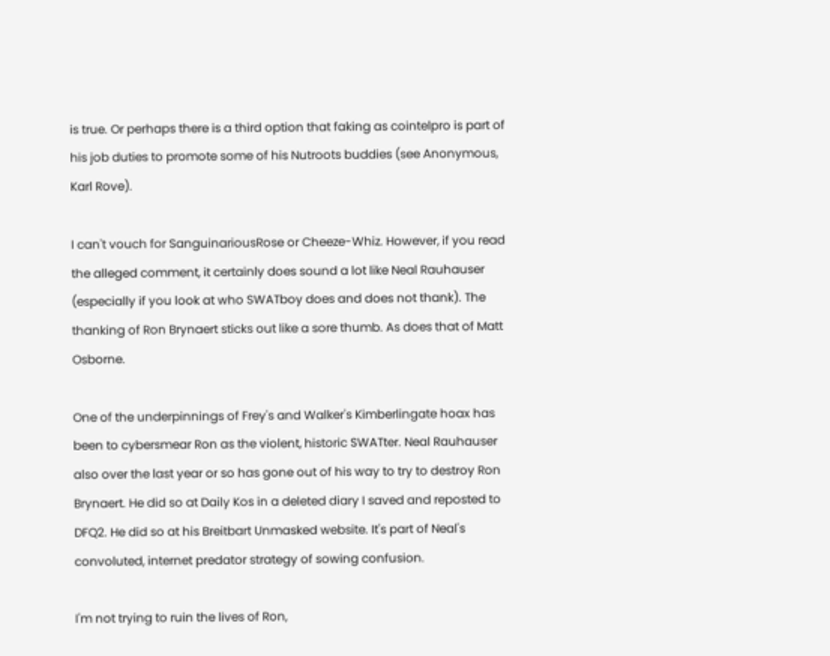is true. Or perhaps there is a third option that faking as cointelpro is part of his job duties to promote some of his Nutroots buddies (see Anonymous, Karl Rove).

I can't vouch for SanguinariousRose or Cheeze-Whiz. However, if you read the alleged comment, it certainly does sound a lot like Neal Rauhauser (especially if you look at who SWATboy does and does not thank). The thanking of Ron Brynaert sticks out like a sore thumb. As does that of Matt Osborne.

One of the underpinnings of Frey's and Walker's Kimberlingate hoax has been to cybersmear Ron as the violent, historic SWATter. Neal Rauhauser also over the last year or so has gone out of his way to try to destroy Ron Brynaert. He did so at Daily Kos in a deleted diary I saved and reposted to DFQ2. He did so at his Breitbart Unmasked website. It's part of Neal's convoluted, internet predator strategy of sowing confusion.

I'm not trying to ruin the lives of Ron,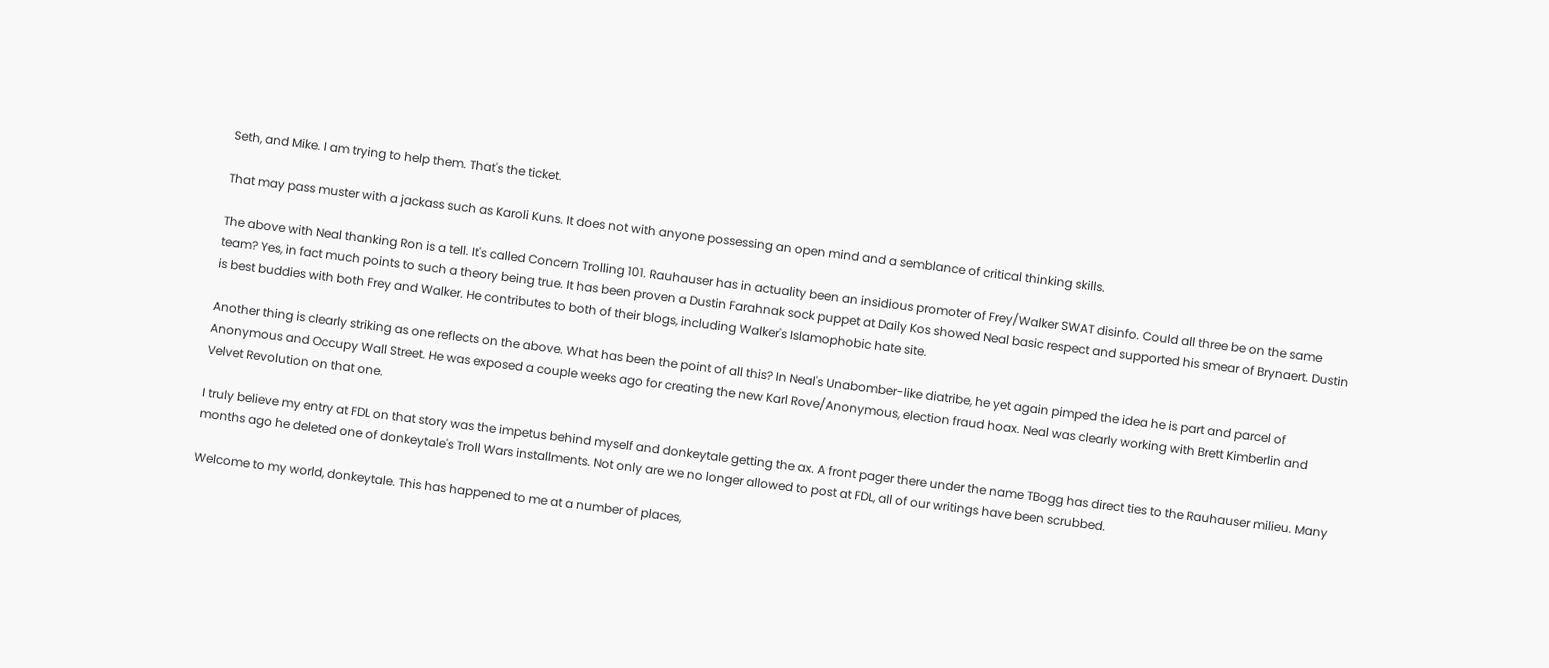Seth, and Mike. I am trying to help them. That's the ticket.

That may pass muster with a jackass such as Karoli Kuns. It does not with anyone possessing an open mind and a semblance of critical thinking skills.

The above with Neal thanking Ron is a tell. It's called Concern Trolling 101. Rauhauser has in actuality been an insidious promoter of Frey/Walker SWAT disinfo. Could all three be on the same team? Yes, in fact much points to such a theory being true. It has been proven a Dustin Farahnak sock puppet at Daily Kos showed Neal basic respect and supported his smear of Brynaert. Dustin is best buddies with both Frey and Walker. He contributes to both of their blogs, including Walker's Islamophobic hate site.

Another thing is clearly striking as one reflects on the above. What has been the point of all this? In Neal's Unabomber-like diatribe, he yet again pimped the idea he is part and parcel of Anonymous and Occupy Wall Street. He was exposed a couple weeks ago for creating the new Karl Rove/Anonymous, election fraud hoax. Neal was clearly working with Brett Kimberlin and Velvet Revolution on that one.

I truly believe my entry at FDL on that story was the impetus behind myself and donkeytale getting the ax. A front pager there under the name TBogg has direct ties to the Rauhauser milieu. Many months ago he deleted one of donkeytale's Troll Wars installments. Not only are we no longer allowed to post at FDL, all of our writings have been scrubbed.

Welcome to my world, donkeytale. This has happened to me at a number of places,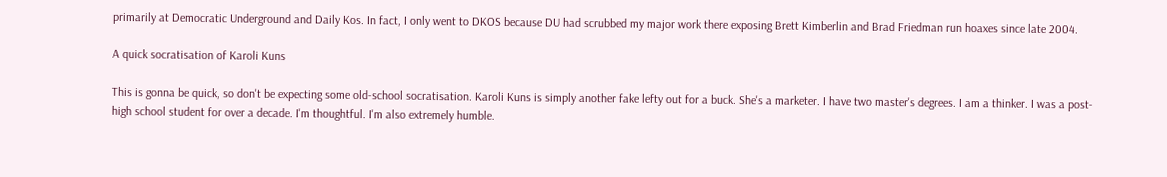primarily at Democratic Underground and Daily Kos. In fact, I only went to DKOS because DU had scrubbed my major work there exposing Brett Kimberlin and Brad Friedman run hoaxes since late 2004.

A quick socratisation of Karoli Kuns

This is gonna be quick, so don't be expecting some old-school socratisation. Karoli Kuns is simply another fake lefty out for a buck. She's a marketer. I have two master's degrees. I am a thinker. I was a post-high school student for over a decade. I'm thoughtful. I'm also extremely humble.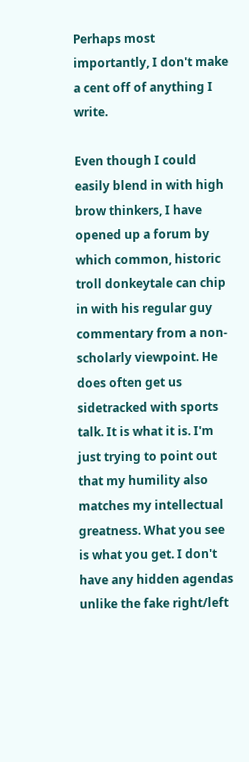Perhaps most importantly, I don't make a cent off of anything I write.

Even though I could easily blend in with high brow thinkers, I have opened up a forum by which common, historic troll donkeytale can chip in with his regular guy commentary from a non-scholarly viewpoint. He does often get us sidetracked with sports talk. It is what it is. I'm just trying to point out that my humility also matches my intellectual greatness. What you see is what you get. I don't have any hidden agendas unlike the fake right/left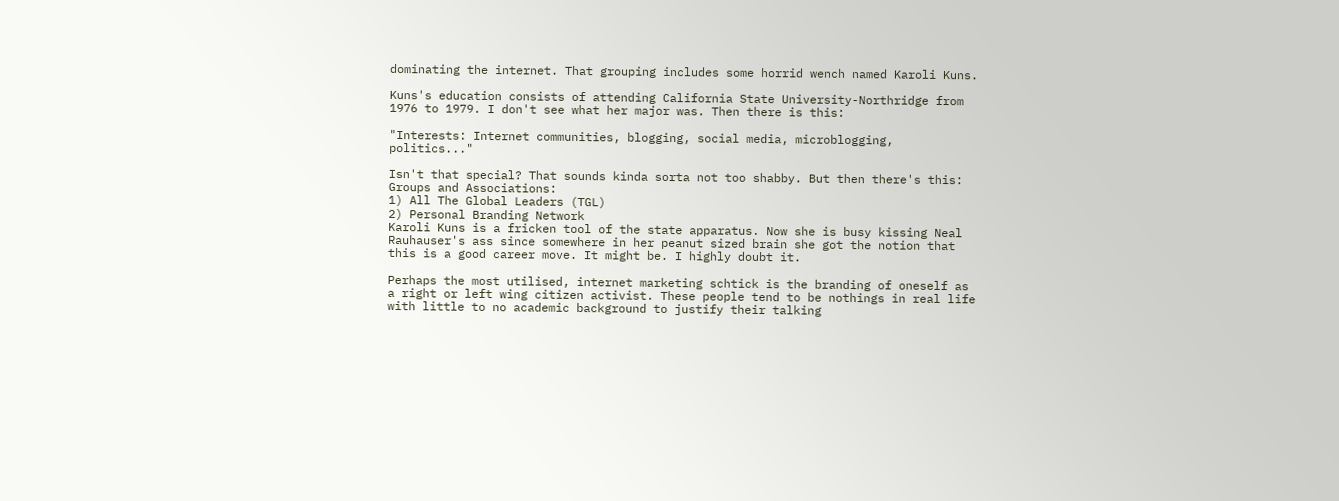dominating the internet. That grouping includes some horrid wench named Karoli Kuns.

Kuns's education consists of attending California State University-Northridge from 1976 to 1979. I don't see what her major was. Then there is this:

"Interests: Internet communities, blogging, social media, microblogging, politics..."

Isn't that special? That sounds kinda sorta not too shabby. But then there's this:
Groups and Associations:
1) All The Global Leaders (TGL)
2) Personal Branding Network
Karoli Kuns is a fricken tool of the state apparatus. Now she is busy kissing Neal Rauhauser's ass since somewhere in her peanut sized brain she got the notion that this is a good career move. It might be. I highly doubt it.

Perhaps the most utilised, internet marketing schtick is the branding of oneself as a right or left wing citizen activist. These people tend to be nothings in real life with little to no academic background to justify their talking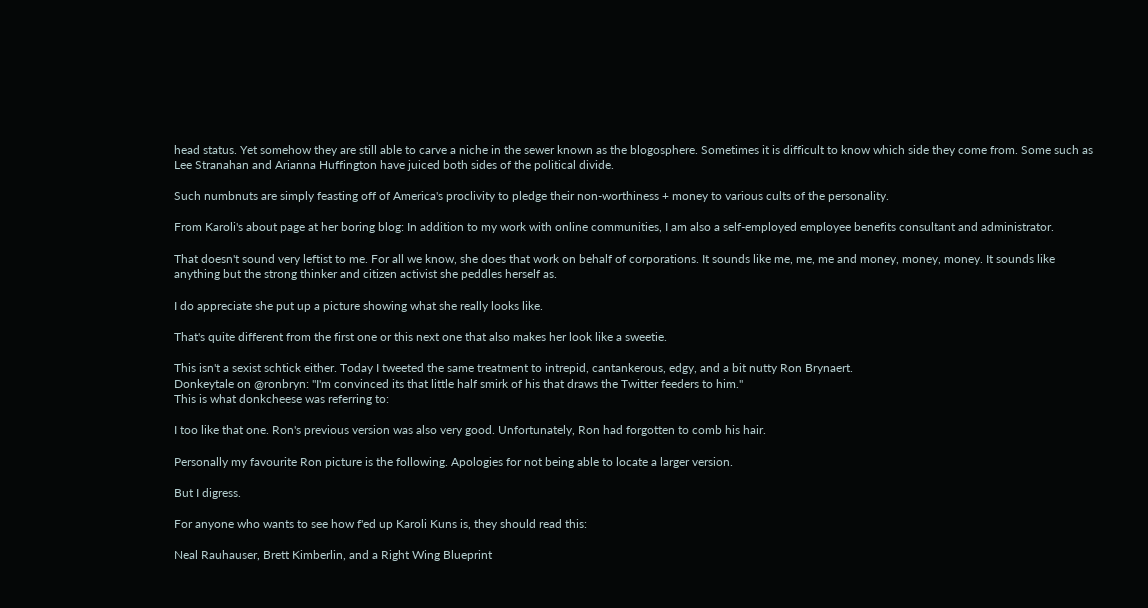head status. Yet somehow they are still able to carve a niche in the sewer known as the blogosphere. Sometimes it is difficult to know which side they come from. Some such as Lee Stranahan and Arianna Huffington have juiced both sides of the political divide.

Such numbnuts are simply feasting off of America's proclivity to pledge their non-worthiness + money to various cults of the personality.

From Karoli's about page at her boring blog: In addition to my work with online communities, I am also a self-employed employee benefits consultant and administrator.

That doesn't sound very leftist to me. For all we know, she does that work on behalf of corporations. It sounds like me, me, me and money, money, money. It sounds like anything but the strong thinker and citizen activist she peddles herself as.

I do appreciate she put up a picture showing what she really looks like.

That's quite different from the first one or this next one that also makes her look like a sweetie.

This isn't a sexist schtick either. Today I tweeted the same treatment to intrepid, cantankerous, edgy, and a bit nutty Ron Brynaert.
Donkeytale on @ronbryn: "I'm convinced its that little half smirk of his that draws the Twitter feeders to him."
This is what donkcheese was referring to:

I too like that one. Ron's previous version was also very good. Unfortunately, Ron had forgotten to comb his hair.

Personally my favourite Ron picture is the following. Apologies for not being able to locate a larger version.

But I digress.

For anyone who wants to see how f'ed up Karoli Kuns is, they should read this:

Neal Rauhauser, Brett Kimberlin, and a Right Wing Blueprint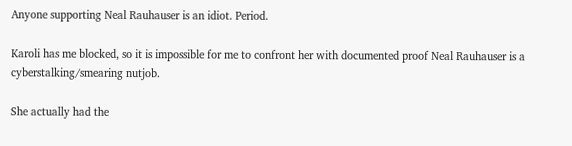Anyone supporting Neal Rauhauser is an idiot. Period.

Karoli has me blocked, so it is impossible for me to confront her with documented proof Neal Rauhauser is a cyberstalking/smearing nutjob.

She actually had the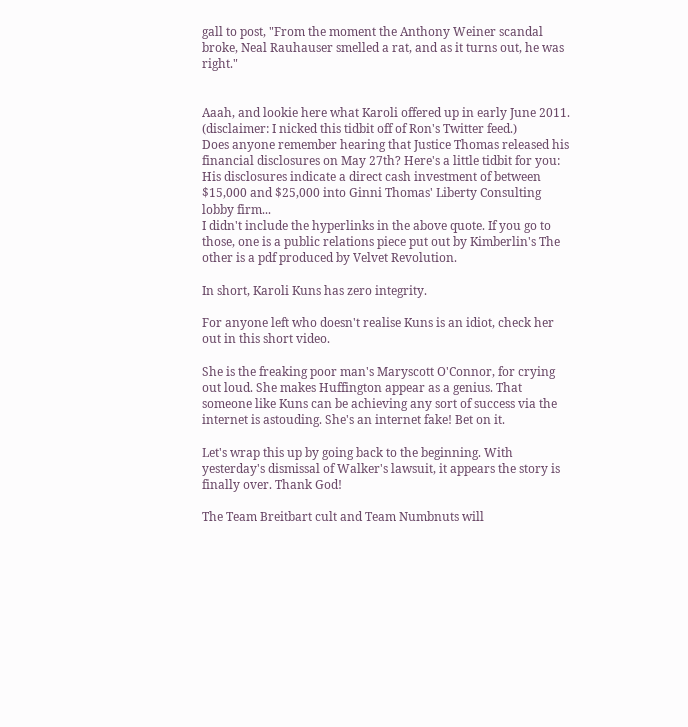gall to post, "From the moment the Anthony Weiner scandal broke, Neal Rauhauser smelled a rat, and as it turns out, he was right."


Aaah, and lookie here what Karoli offered up in early June 2011. (disclaimer: I nicked this tidbit off of Ron's Twitter feed.)
Does anyone remember hearing that Justice Thomas released his financial disclosures on May 27th? Here's a little tidbit for you: His disclosures indicate a direct cash investment of between $15,000 and $25,000 into Ginni Thomas' Liberty Consulting lobby firm...
I didn't include the hyperlinks in the above quote. If you go to those, one is a public relations piece put out by Kimberlin's The other is a pdf produced by Velvet Revolution.

In short, Karoli Kuns has zero integrity.

For anyone left who doesn't realise Kuns is an idiot, check her out in this short video.

She is the freaking poor man's Maryscott O'Connor, for crying out loud. She makes Huffington appear as a genius. That someone like Kuns can be achieving any sort of success via the internet is astouding. She's an internet fake! Bet on it.

Let's wrap this up by going back to the beginning. With yesterday's dismissal of Walker's lawsuit, it appears the story is finally over. Thank God!

The Team Breitbart cult and Team Numbnuts will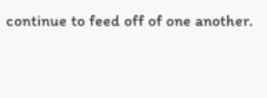continue to feed off of one another.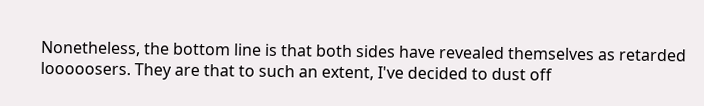Nonetheless, the bottom line is that both sides have revealed themselves as retarded looooosers. They are that to such an extent, I've decided to dust off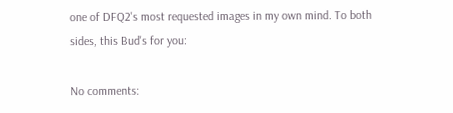one of DFQ2's most requested images in my own mind. To both sides, this Bud's for you:

No comments: